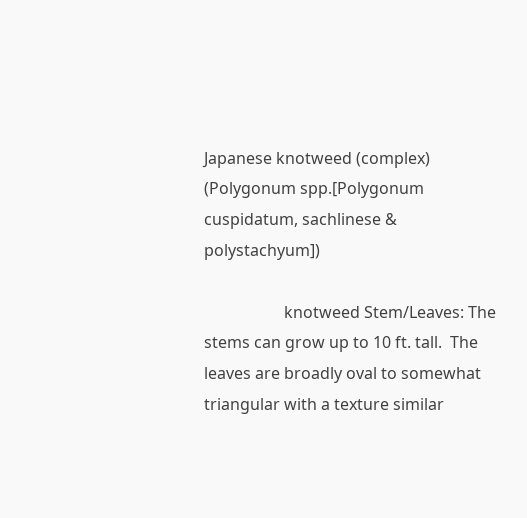Japanese knotweed (complex)
(Polygonum spp.[Polygonum cuspidatum, sachlinese & polystachyum])

                    knotweed Stem/Leaves: The stems can grow up to 10 ft. tall.  The leaves are broadly oval to somewhat triangular with a texture similar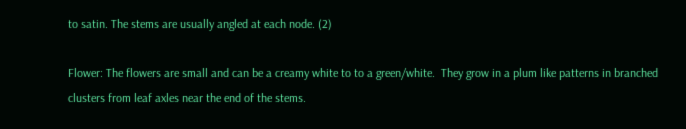to satin. The stems are usually angled at each node. (2)

Flower: The flowers are small and can be a creamy white to to a green/white.  They grow in a plum like patterns in branched clusters from leaf axles near the end of the stems.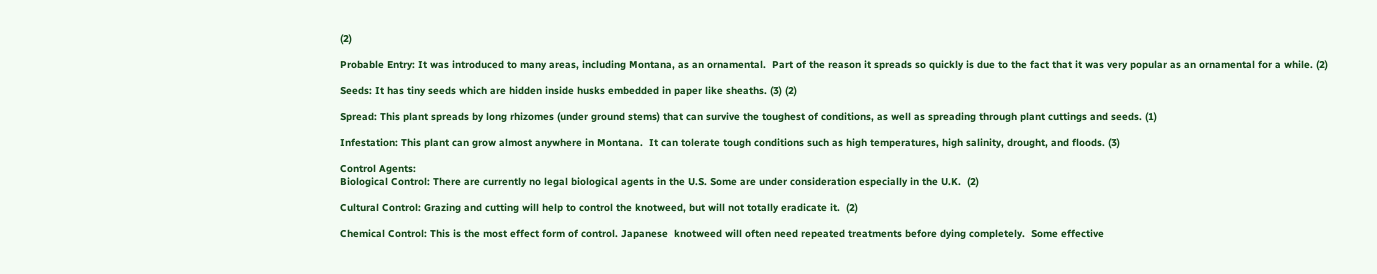(2)

Probable Entry: It was introduced to many areas, including Montana, as an ornamental.  Part of the reason it spreads so quickly is due to the fact that it was very popular as an ornamental for a while. (2)

Seeds: It has tiny seeds which are hidden inside husks embedded in paper like sheaths. (3) (2)

Spread: This plant spreads by long rhizomes (under ground stems) that can survive the toughest of conditions, as well as spreading through plant cuttings and seeds. (1)

Infestation: This plant can grow almost anywhere in Montana.  It can tolerate tough conditions such as high temperatures, high salinity, drought, and floods. (3)

Control Agents:
Biological Control: There are currently no legal biological agents in the U.S. Some are under consideration especially in the U.K.  (2)

Cultural Control: Grazing and cutting will help to control the knotweed, but will not totally eradicate it.  (2)

Chemical Control: This is the most effect form of control. Japanese  knotweed will often need repeated treatments before dying completely.  Some effective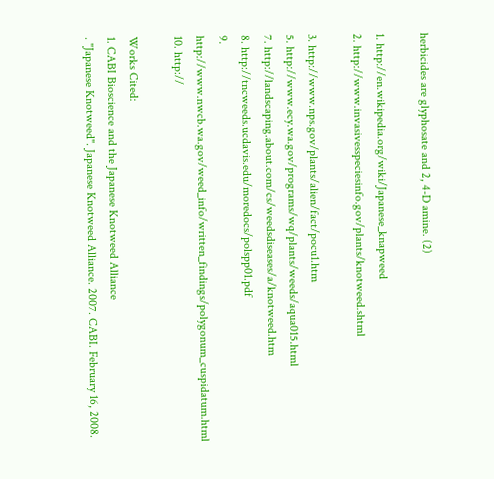herbicides are glyphosate and 2, 4-D amine. (2)

1. http://en.wikipedia.org/wiki/Japanese_knapweed
2. http://www.invasivesspeciesinfo.gov/plants/knotweed.shtml

3. http://www.nps.gov/plants/alien/fact/pocu1.htm
5. http://www.ecy.wa.gov/programs/wq/plants/weeds/aqua015.html
7. http://landscaping.about.com/cs/weedsdiseases/a/knotweed.htm
8. http://tncweeds.ucdavis.edu/moredocs/polspp01.pdf
9. http://www.nwcb.wa.gov/weed_info/written_findings/polygonum_cuspidatum.html
10. http://

Works Cited:
1. CABI Bioscience and the Japanese Knotweed Alliance
. "Japanese Knotweed". Japanese Knotweed Alliance. 2007. CABI. February 16, 2008.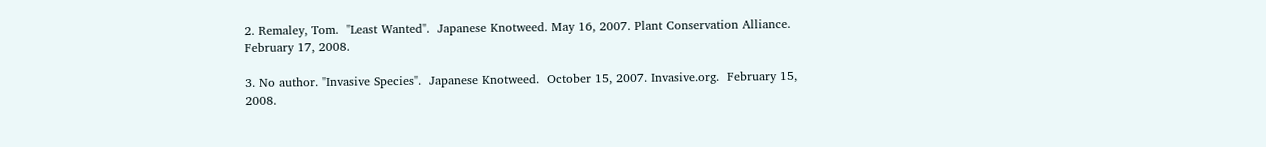2. Remaley, Tom.  "Least Wanted".  Japanese Knotweed. May 16, 2007. Plant Conservation Alliance.  February 17, 2008.

3. No author. "Invasive Species".  Japanese Knotweed.  October 15, 2007. Invasive.org.  February 15, 2008.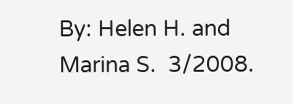By: Helen H. and Marina S.  3/2008.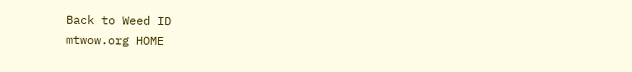Back to Weed ID
mtwow.org HOME